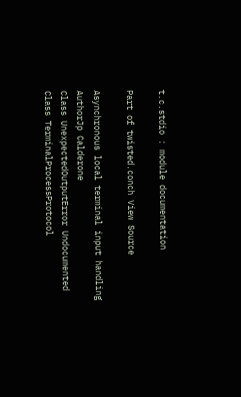t.c.stdio : module documentation

Part of twisted.conch View Source

Asynchronous local terminal input handling
AuthorJp Calderone
Class UnexpectedOutputError Undocumented
Class TerminalProcessProtocol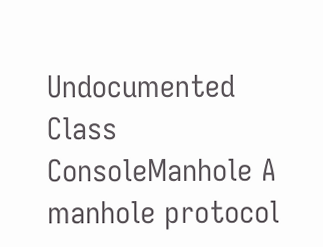Undocumented
Class ConsoleManhole A manhole protocol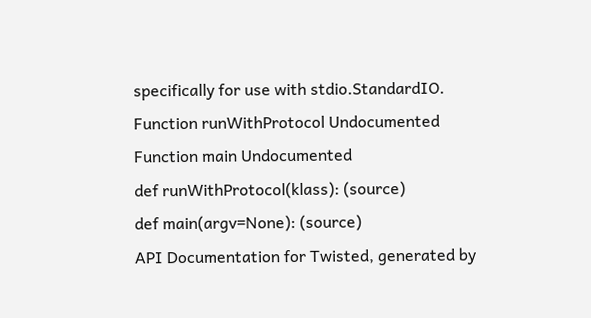specifically for use with stdio.StandardIO.
Function runWithProtocol Undocumented
Function main Undocumented
def runWithProtocol(klass): (source)
def main(argv=None): (source)
API Documentation for Twisted, generated by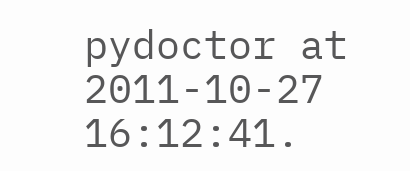pydoctor at 2011-10-27 16:12:41.